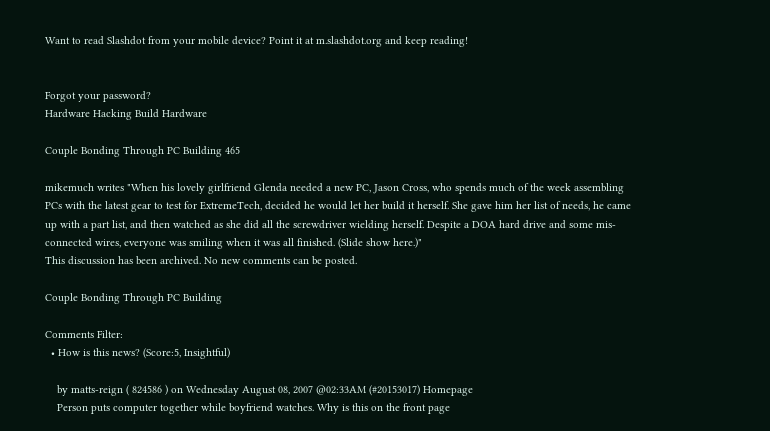Want to read Slashdot from your mobile device? Point it at m.slashdot.org and keep reading!


Forgot your password?
Hardware Hacking Build Hardware

Couple Bonding Through PC Building 465

mikemuch writes "When his lovely girlfriend Glenda needed a new PC, Jason Cross, who spends much of the week assembling PCs with the latest gear to test for ExtremeTech, decided he would let her build it herself. She gave him her list of needs, he came up with a part list, and then watched as she did all the screwdriver wielding herself. Despite a DOA hard drive and some mis-connected wires, everyone was smiling when it was all finished. (Slide show here.)"
This discussion has been archived. No new comments can be posted.

Couple Bonding Through PC Building

Comments Filter:
  • How is this news? (Score:5, Insightful)

    by matts-reign ( 824586 ) on Wednesday August 08, 2007 @02:33AM (#20153017) Homepage
    Person puts computer together while boyfriend watches. Why is this on the front page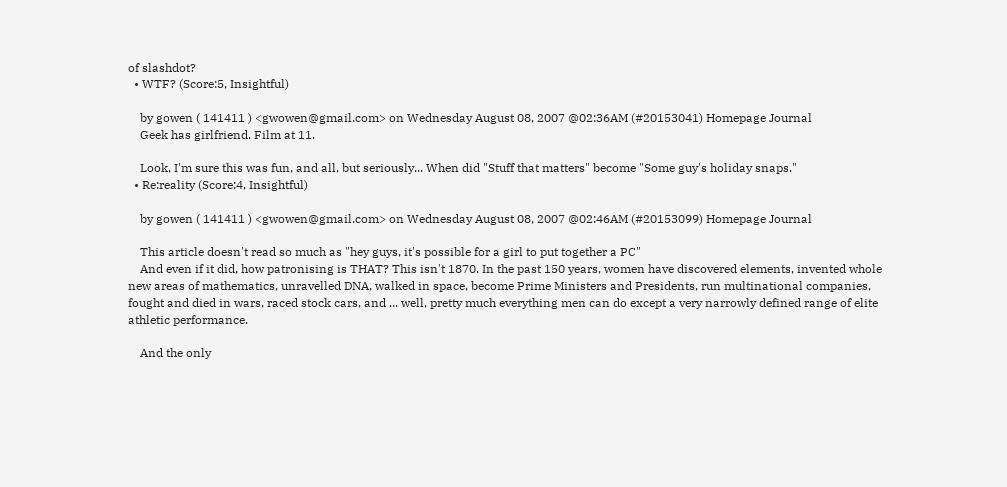of slashdot?
  • WTF? (Score:5, Insightful)

    by gowen ( 141411 ) <gwowen@gmail.com> on Wednesday August 08, 2007 @02:36AM (#20153041) Homepage Journal
    Geek has girlfriend. Film at 11.

    Look, I'm sure this was fun, and all, but seriously... When did "Stuff that matters" become "Some guy's holiday snaps."
  • Re:reality (Score:4, Insightful)

    by gowen ( 141411 ) <gwowen@gmail.com> on Wednesday August 08, 2007 @02:46AM (#20153099) Homepage Journal

    This article doesn't read so much as "hey guys, it's possible for a girl to put together a PC"
    And even if it did, how patronising is THAT? This isn't 1870. In the past 150 years, women have discovered elements, invented whole new areas of mathematics, unravelled DNA, walked in space, become Prime Ministers and Presidents, run multinational companies, fought and died in wars, raced stock cars, and ... well, pretty much everything men can do except a very narrowly defined range of elite athletic performance.

    And the only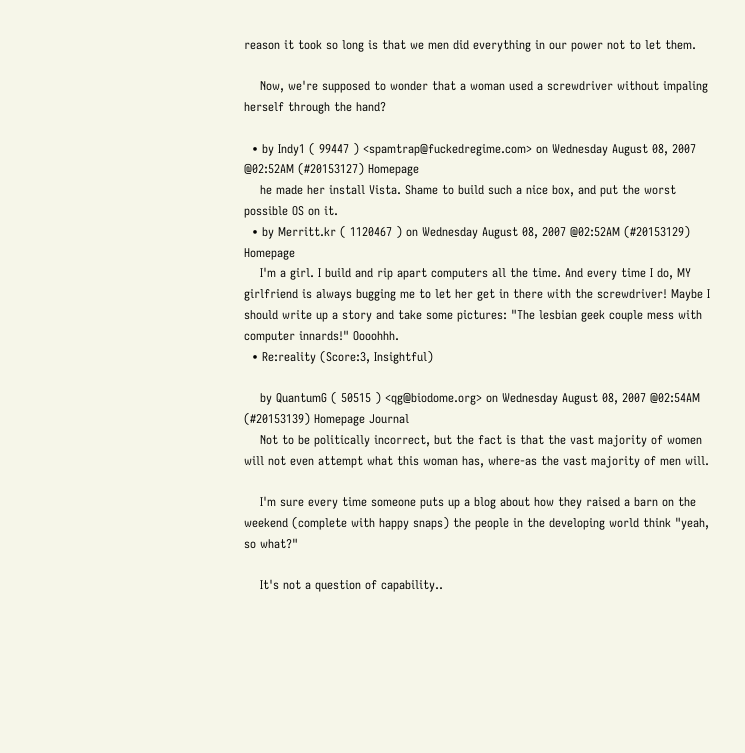reason it took so long is that we men did everything in our power not to let them.

    Now, we're supposed to wonder that a woman used a screwdriver without impaling herself through the hand?

  • by Indy1 ( 99447 ) <spamtrap@fuckedregime.com> on Wednesday August 08, 2007 @02:52AM (#20153127) Homepage
    he made her install Vista. Shame to build such a nice box, and put the worst possible OS on it.
  • by Merritt.kr ( 1120467 ) on Wednesday August 08, 2007 @02:52AM (#20153129) Homepage
    I'm a girl. I build and rip apart computers all the time. And every time I do, MY girlfriend is always bugging me to let her get in there with the screwdriver! Maybe I should write up a story and take some pictures: "The lesbian geek couple mess with computer innards!" Oooohhh.
  • Re:reality (Score:3, Insightful)

    by QuantumG ( 50515 ) <qg@biodome.org> on Wednesday August 08, 2007 @02:54AM (#20153139) Homepage Journal
    Not to be politically incorrect, but the fact is that the vast majority of women will not even attempt what this woman has, where-as the vast majority of men will.

    I'm sure every time someone puts up a blog about how they raised a barn on the weekend (complete with happy snaps) the people in the developing world think "yeah, so what?"

    It's not a question of capability..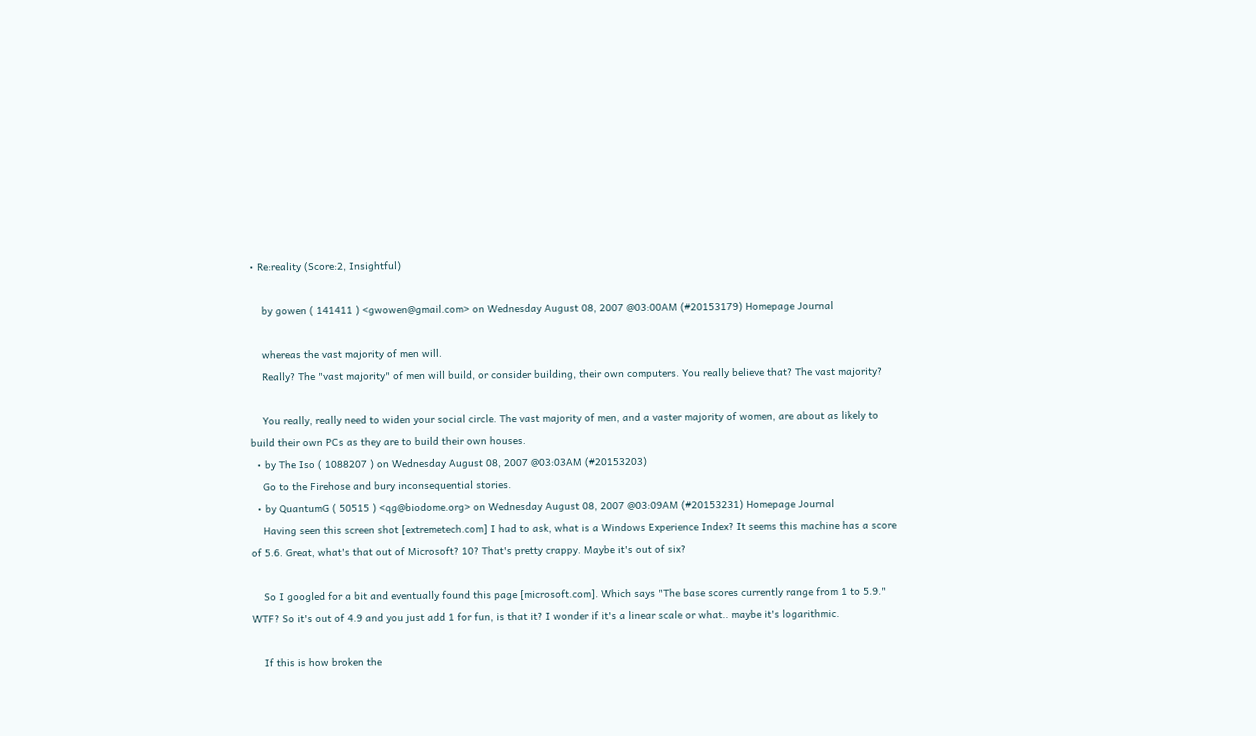• Re:reality (Score:2, Insightful)

    by gowen ( 141411 ) <gwowen@gmail.com> on Wednesday August 08, 2007 @03:00AM (#20153179) Homepage Journal

    whereas the vast majority of men will.
    Really? The "vast majority" of men will build, or consider building, their own computers. You really believe that? The vast majority?

    You really, really need to widen your social circle. The vast majority of men, and a vaster majority of women, are about as likely to build their own PCs as they are to build their own houses.
  • by The Iso ( 1088207 ) on Wednesday August 08, 2007 @03:03AM (#20153203)
    Go to the Firehose and bury inconsequential stories.
  • by QuantumG ( 50515 ) <qg@biodome.org> on Wednesday August 08, 2007 @03:09AM (#20153231) Homepage Journal
    Having seen this screen shot [extremetech.com] I had to ask, what is a Windows Experience Index? It seems this machine has a score of 5.6. Great, what's that out of Microsoft? 10? That's pretty crappy. Maybe it's out of six?

    So I googled for a bit and eventually found this page [microsoft.com]. Which says "The base scores currently range from 1 to 5.9." WTF? So it's out of 4.9 and you just add 1 for fun, is that it? I wonder if it's a linear scale or what.. maybe it's logarithmic.

    If this is how broken the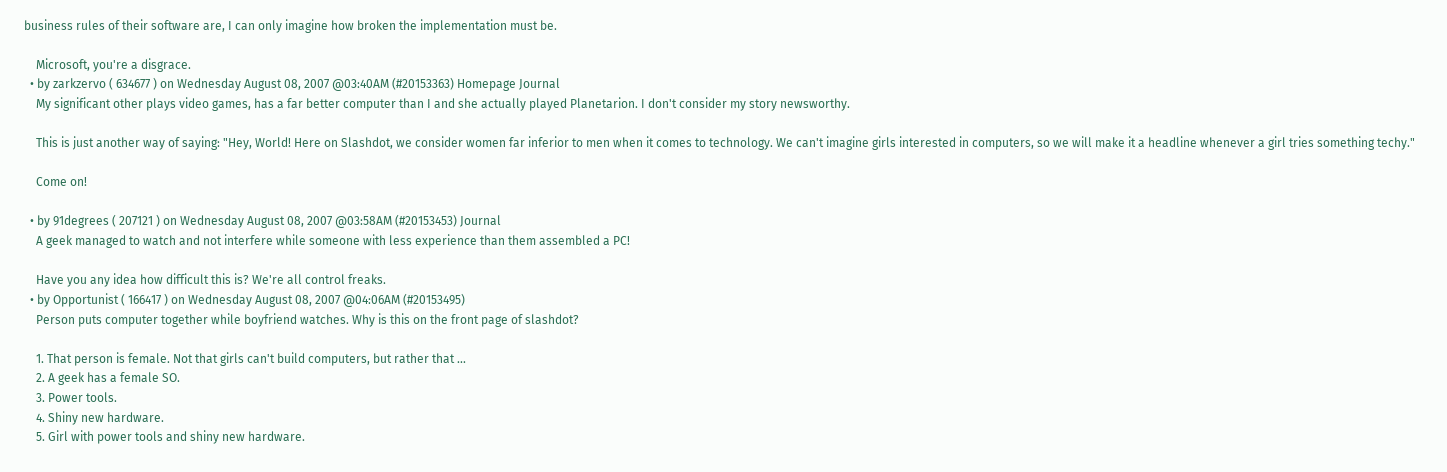business rules of their software are, I can only imagine how broken the implementation must be.

    Microsoft, you're a disgrace.
  • by zarkzervo ( 634677 ) on Wednesday August 08, 2007 @03:40AM (#20153363) Homepage Journal
    My significant other plays video games, has a far better computer than I and she actually played Planetarion. I don't consider my story newsworthy.

    This is just another way of saying: "Hey, World! Here on Slashdot, we consider women far inferior to men when it comes to technology. We can't imagine girls interested in computers, so we will make it a headline whenever a girl tries something techy."

    Come on!

  • by 91degrees ( 207121 ) on Wednesday August 08, 2007 @03:58AM (#20153453) Journal
    A geek managed to watch and not interfere while someone with less experience than them assembled a PC!

    Have you any idea how difficult this is? We're all control freaks.
  • by Opportunist ( 166417 ) on Wednesday August 08, 2007 @04:06AM (#20153495)
    Person puts computer together while boyfriend watches. Why is this on the front page of slashdot?

    1. That person is female. Not that girls can't build computers, but rather that ...
    2. A geek has a female SO.
    3. Power tools.
    4. Shiny new hardware.
    5. Girl with power tools and shiny new hardware.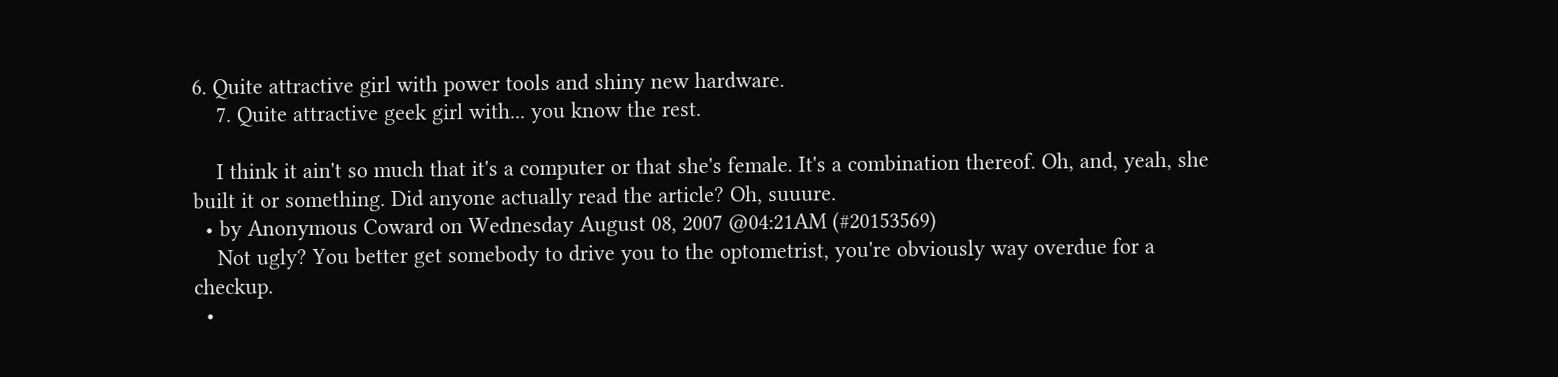6. Quite attractive girl with power tools and shiny new hardware.
    7. Quite attractive geek girl with... you know the rest.

    I think it ain't so much that it's a computer or that she's female. It's a combination thereof. Oh, and, yeah, she built it or something. Did anyone actually read the article? Oh, suuure.
  • by Anonymous Coward on Wednesday August 08, 2007 @04:21AM (#20153569)
    Not ugly? You better get somebody to drive you to the optometrist, you're obviously way overdue for a checkup.
  •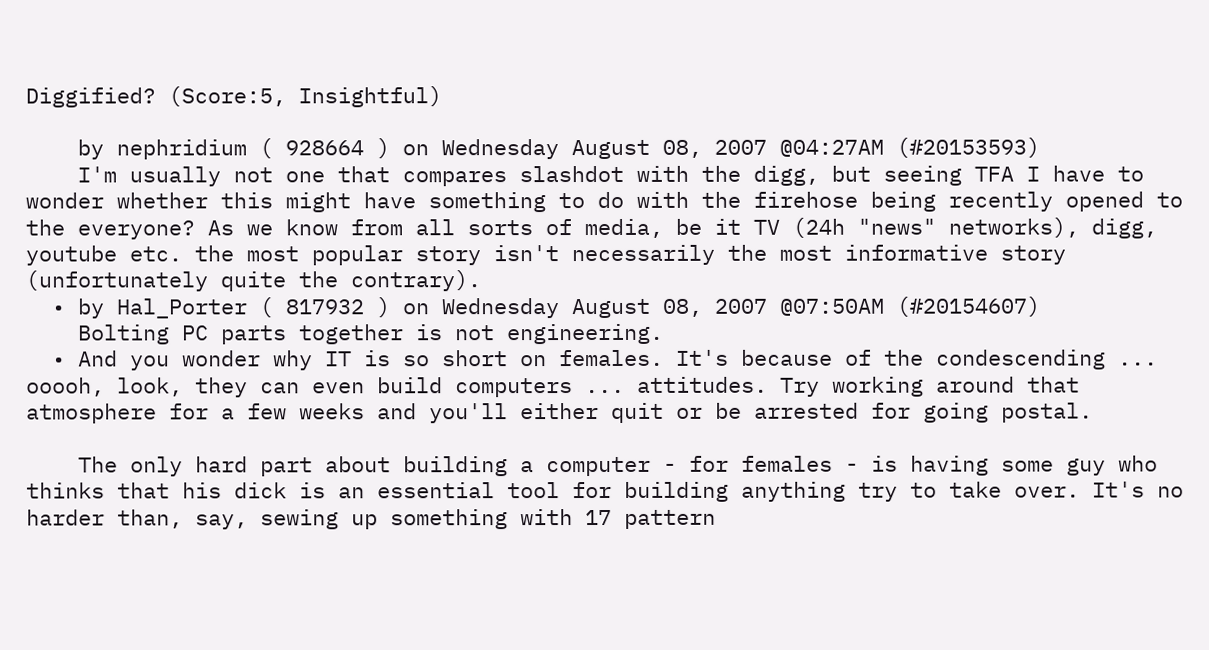Diggified? (Score:5, Insightful)

    by nephridium ( 928664 ) on Wednesday August 08, 2007 @04:27AM (#20153593)
    I'm usually not one that compares slashdot with the digg, but seeing TFA I have to wonder whether this might have something to do with the firehose being recently opened to the everyone? As we know from all sorts of media, be it TV (24h "news" networks), digg, youtube etc. the most popular story isn't necessarily the most informative story (unfortunately quite the contrary).
  • by Hal_Porter ( 817932 ) on Wednesday August 08, 2007 @07:50AM (#20154607)
    Bolting PC parts together is not engineering.
  • And you wonder why IT is so short on females. It's because of the condescending ... ooooh, look, they can even build computers ... attitudes. Try working around that atmosphere for a few weeks and you'll either quit or be arrested for going postal.

    The only hard part about building a computer - for females - is having some guy who thinks that his dick is an essential tool for building anything try to take over. It's no harder than, say, sewing up something with 17 pattern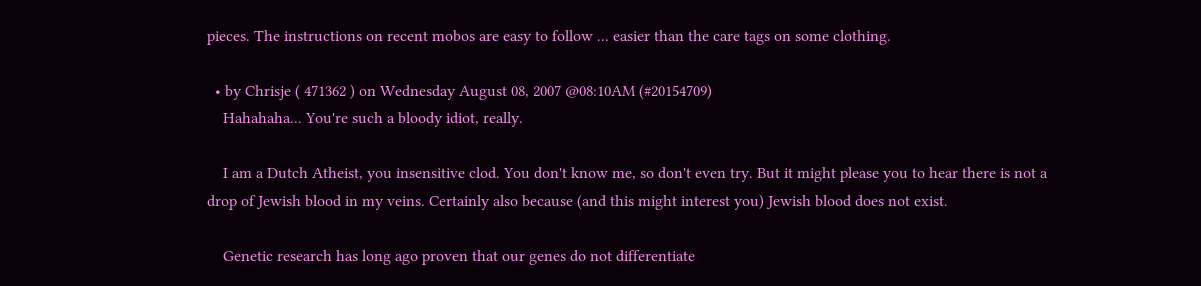pieces. The instructions on recent mobos are easy to follow ... easier than the care tags on some clothing.

  • by Chrisje ( 471362 ) on Wednesday August 08, 2007 @08:10AM (#20154709)
    Hahahaha... You're such a bloody idiot, really.

    I am a Dutch Atheist, you insensitive clod. You don't know me, so don't even try. But it might please you to hear there is not a drop of Jewish blood in my veins. Certainly also because (and this might interest you) Jewish blood does not exist.

    Genetic research has long ago proven that our genes do not differentiate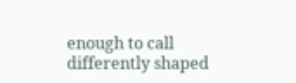enough to call differently shaped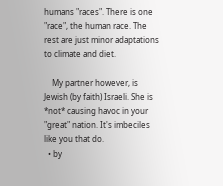humans "races". There is one "race", the human race. The rest are just minor adaptations to climate and diet.

    My partner however, is Jewish (by faith) Israeli. She is *not* causing havoc in your "great" nation. It's imbeciles like you that do.
  • by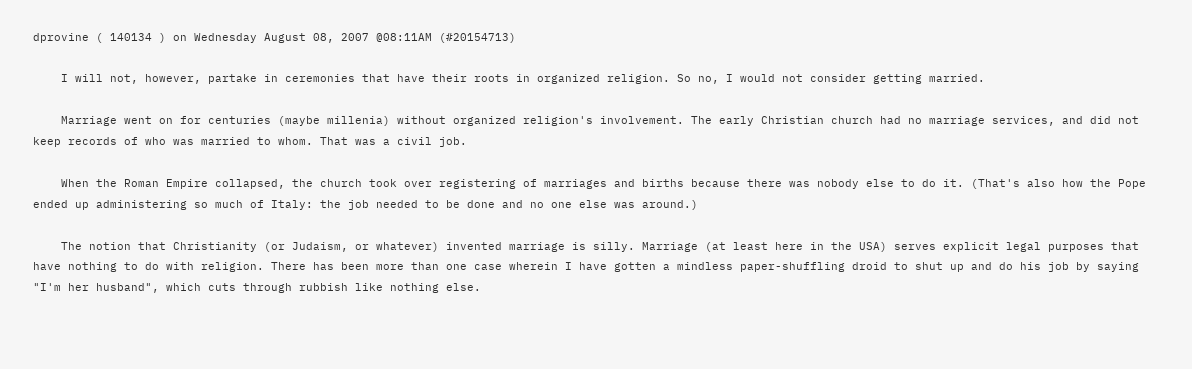dprovine ( 140134 ) on Wednesday August 08, 2007 @08:11AM (#20154713)

    I will not, however, partake in ceremonies that have their roots in organized religion. So no, I would not consider getting married.

    Marriage went on for centuries (maybe millenia) without organized religion's involvement. The early Christian church had no marriage services, and did not keep records of who was married to whom. That was a civil job.

    When the Roman Empire collapsed, the church took over registering of marriages and births because there was nobody else to do it. (That's also how the Pope ended up administering so much of Italy: the job needed to be done and no one else was around.)

    The notion that Christianity (or Judaism, or whatever) invented marriage is silly. Marriage (at least here in the USA) serves explicit legal purposes that have nothing to do with religion. There has been more than one case wherein I have gotten a mindless paper-shuffling droid to shut up and do his job by saying "I'm her husband", which cuts through rubbish like nothing else.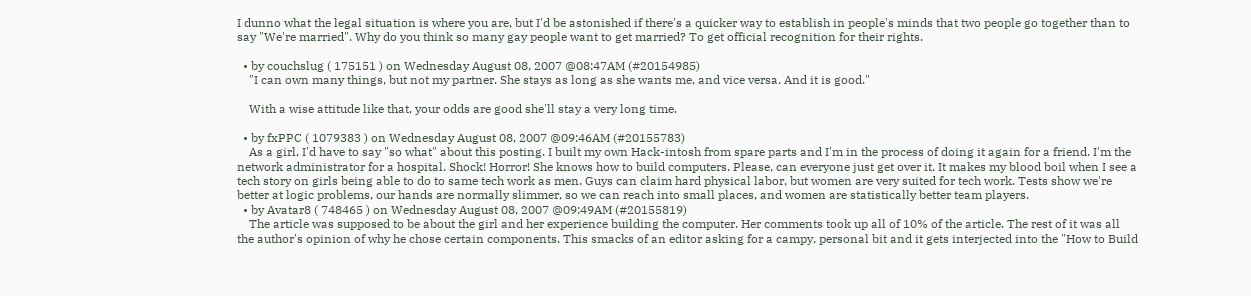I dunno what the legal situation is where you are, but I'd be astonished if there's a quicker way to establish in people's minds that two people go together than to say "We're married". Why do you think so many gay people want to get married? To get official recognition for their rights.

  • by couchslug ( 175151 ) on Wednesday August 08, 2007 @08:47AM (#20154985)
    "I can own many things, but not my partner. She stays as long as she wants me, and vice versa. And it is good."

    With a wise attitude like that, your odds are good she'll stay a very long time.

  • by fxPPC ( 1079383 ) on Wednesday August 08, 2007 @09:46AM (#20155783)
    As a girl, I'd have to say "so what" about this posting. I built my own Hack-intosh from spare parts and I'm in the process of doing it again for a friend. I'm the network administrator for a hospital. Shock! Horror! She knows how to build computers. Please, can everyone just get over it. It makes my blood boil when I see a tech story on girls being able to do to same tech work as men. Guys can claim hard physical labor, but women are very suited for tech work. Tests show we're better at logic problems, our hands are normally slimmer, so we can reach into small places, and women are statistically better team players.
  • by Avatar8 ( 748465 ) on Wednesday August 08, 2007 @09:49AM (#20155819)
    The article was supposed to be about the girl and her experience building the computer. Her comments took up all of 10% of the article. The rest of it was all the author's opinion of why he chose certain components. This smacks of an editor asking for a campy, personal bit and it gets interjected into the "How to Build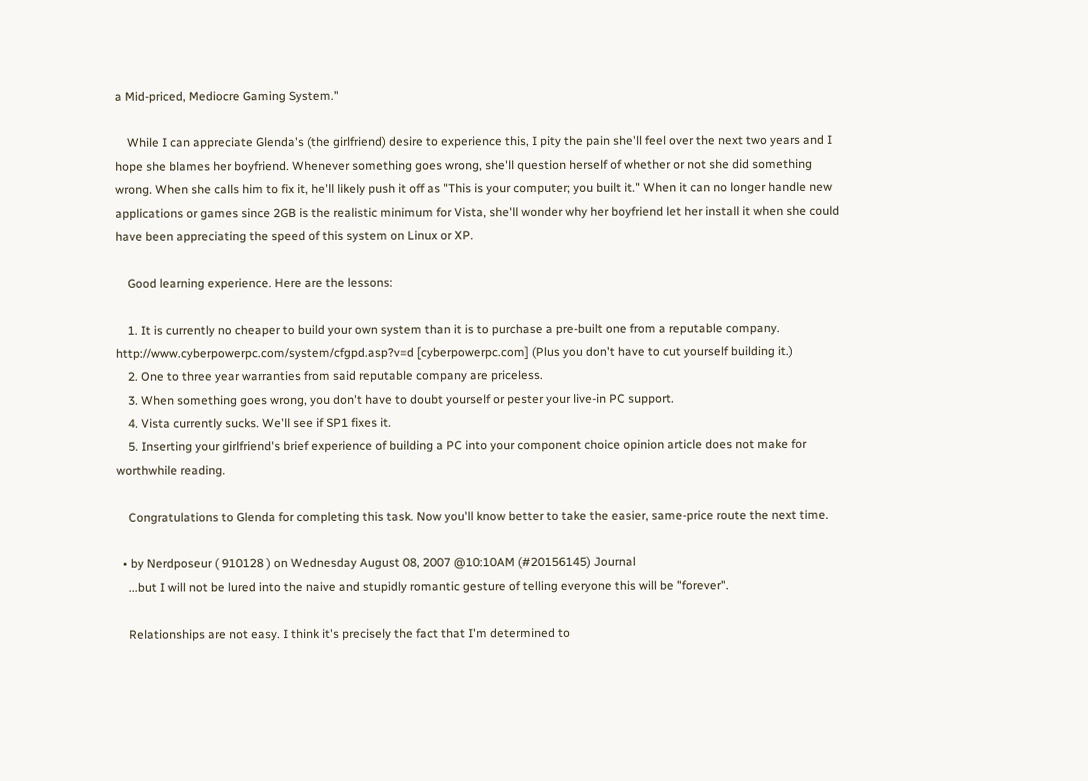a Mid-priced, Mediocre Gaming System."

    While I can appreciate Glenda's (the girlfriend) desire to experience this, I pity the pain she'll feel over the next two years and I hope she blames her boyfriend. Whenever something goes wrong, she'll question herself of whether or not she did something wrong. When she calls him to fix it, he'll likely push it off as "This is your computer; you built it." When it can no longer handle new applications or games since 2GB is the realistic minimum for Vista, she'll wonder why her boyfriend let her install it when she could have been appreciating the speed of this system on Linux or XP.

    Good learning experience. Here are the lessons:

    1. It is currently no cheaper to build your own system than it is to purchase a pre-built one from a reputable company. http://www.cyberpowerpc.com/system/cfgpd.asp?v=d [cyberpowerpc.com] (Plus you don't have to cut yourself building it.)
    2. One to three year warranties from said reputable company are priceless.
    3. When something goes wrong, you don't have to doubt yourself or pester your live-in PC support.
    4. Vista currently sucks. We'll see if SP1 fixes it.
    5. Inserting your girlfriend's brief experience of building a PC into your component choice opinion article does not make for worthwhile reading.

    Congratulations to Glenda for completing this task. Now you'll know better to take the easier, same-price route the next time.

  • by Nerdposeur ( 910128 ) on Wednesday August 08, 2007 @10:10AM (#20156145) Journal
    ...but I will not be lured into the naive and stupidly romantic gesture of telling everyone this will be "forever".

    Relationships are not easy. I think it's precisely the fact that I'm determined to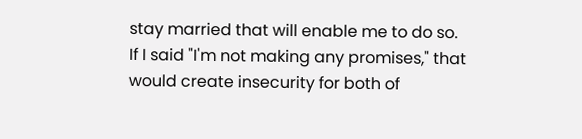stay married that will enable me to do so. If I said "I'm not making any promises," that would create insecurity for both of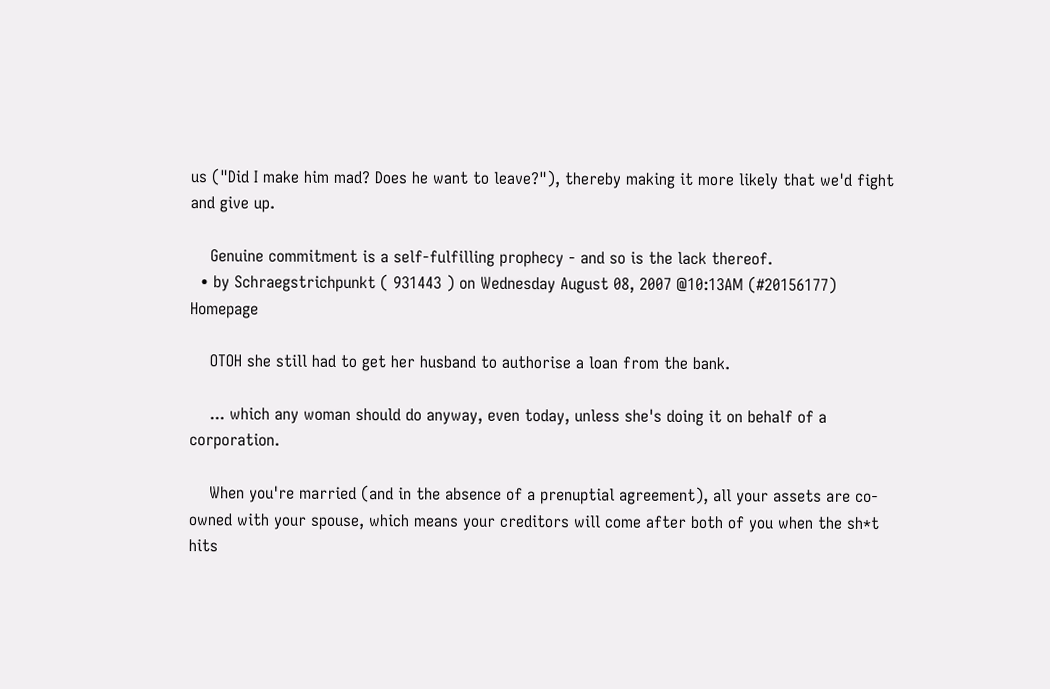us ("Did I make him mad? Does he want to leave?"), thereby making it more likely that we'd fight and give up.

    Genuine commitment is a self-fulfilling prophecy - and so is the lack thereof.
  • by Schraegstrichpunkt ( 931443 ) on Wednesday August 08, 2007 @10:13AM (#20156177) Homepage

    OTOH she still had to get her husband to authorise a loan from the bank.

    ... which any woman should do anyway, even today, unless she's doing it on behalf of a corporation.

    When you're married (and in the absence of a prenuptial agreement), all your assets are co-owned with your spouse, which means your creditors will come after both of you when the sh*t hits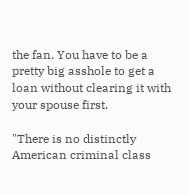the fan. You have to be a pretty big asshole to get a loan without clearing it with your spouse first.

"There is no distinctly American criminal class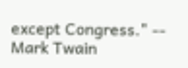except Congress." -- Mark Twain